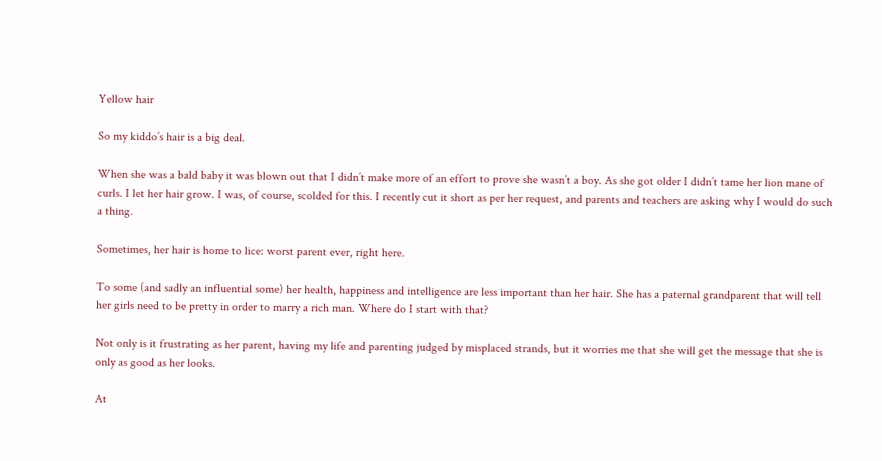Yellow hair

So my kiddo’s hair is a big deal.

When she was a bald baby it was blown out that I didn’t make more of an effort to prove she wasn’t a boy. As she got older I didn’t tame her lion mane of curls. I let her hair grow. I was, of course, scolded for this. I recently cut it short as per her request, and parents and teachers are asking why I would do such a thing.

Sometimes, her hair is home to lice: worst parent ever, right here.

To some (and sadly an influential some) her health, happiness and intelligence are less important than her hair. She has a paternal grandparent that will tell her girls need to be pretty in order to marry a rich man. Where do I start with that?

Not only is it frustrating as her parent, having my life and parenting judged by misplaced strands, but it worries me that she will get the message that she is only as good as her looks.

At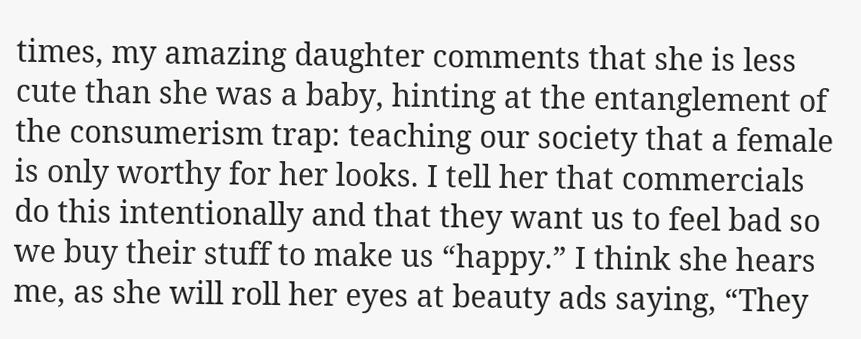times, my amazing daughter comments that she is less cute than she was a baby, hinting at the entanglement of the consumerism trap: teaching our society that a female is only worthy for her looks. I tell her that commercials do this intentionally and that they want us to feel bad so we buy their stuff to make us “happy.” I think she hears me, as she will roll her eyes at beauty ads saying, “They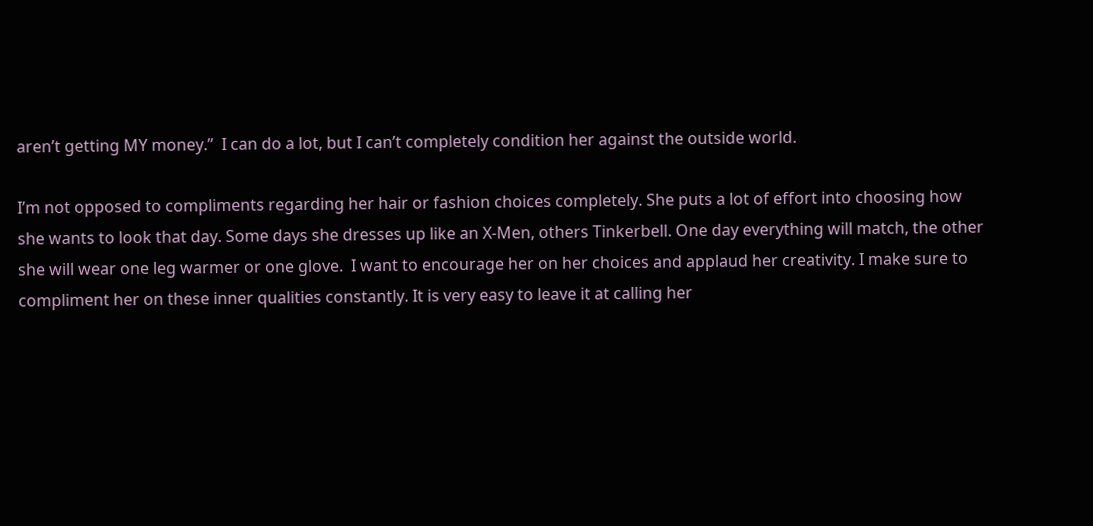aren’t getting MY money.”  I can do a lot, but I can’t completely condition her against the outside world.

I’m not opposed to compliments regarding her hair or fashion choices completely. She puts a lot of effort into choosing how she wants to look that day. Some days she dresses up like an X-Men, others Tinkerbell. One day everything will match, the other she will wear one leg warmer or one glove.  I want to encourage her on her choices and applaud her creativity. I make sure to compliment her on these inner qualities constantly. It is very easy to leave it at calling her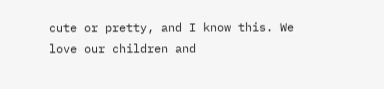cute or pretty, and I know this. We love our children and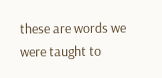these are words we were taught to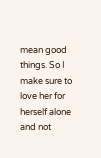mean good things. So I make sure to love her for herself alone and not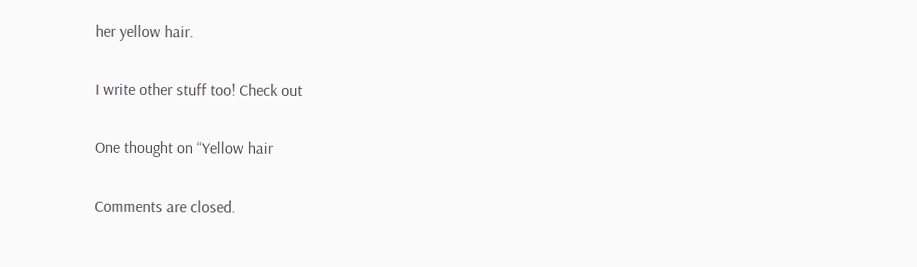her yellow hair.

I write other stuff too! Check out

One thought on “Yellow hair

Comments are closed.